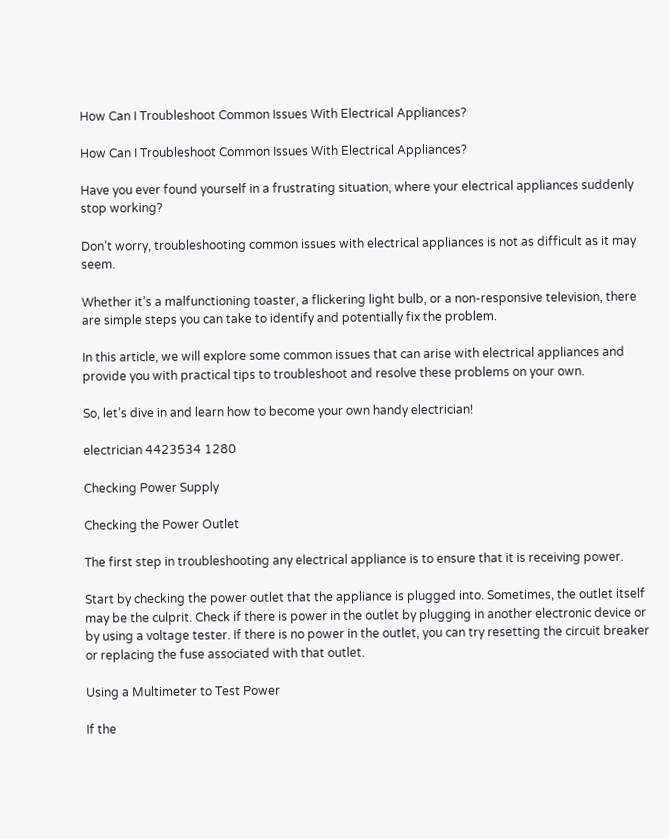How Can I Troubleshoot Common Issues With Electrical Appliances?

How Can I Troubleshoot Common Issues With Electrical Appliances?

Have you ever found yourself in a frustrating situation, where your electrical appliances suddenly stop working?

Don’t worry, troubleshooting common issues with electrical appliances is not as difficult as it may seem.

Whether it’s a malfunctioning toaster, a flickering light bulb, or a non-responsive television, there are simple steps you can take to identify and potentially fix the problem.

In this article, we will explore some common issues that can arise with electrical appliances and provide you with practical tips to troubleshoot and resolve these problems on your own.

So, let’s dive in and learn how to become your own handy electrician!

electrician 4423534 1280

Checking Power Supply

Checking the Power Outlet

The first step in troubleshooting any electrical appliance is to ensure that it is receiving power.

Start by checking the power outlet that the appliance is plugged into. Sometimes, the outlet itself may be the culprit. Check if there is power in the outlet by plugging in another electronic device or by using a voltage tester. If there is no power in the outlet, you can try resetting the circuit breaker or replacing the fuse associated with that outlet.

Using a Multimeter to Test Power

If the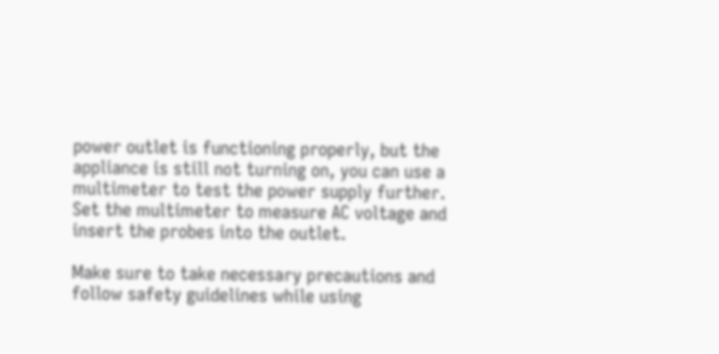power outlet is functioning properly, but the appliance is still not turning on, you can use a multimeter to test the power supply further. Set the multimeter to measure AC voltage and insert the probes into the outlet.

Make sure to take necessary precautions and follow safety guidelines while using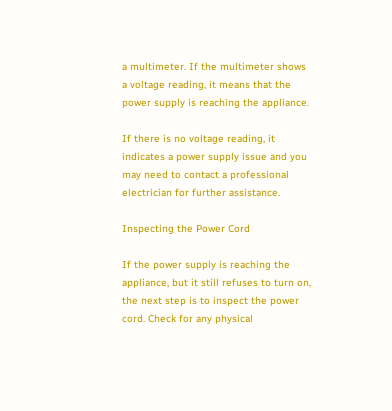a multimeter. If the multimeter shows a voltage reading, it means that the power supply is reaching the appliance.

If there is no voltage reading, it indicates a power supply issue and you may need to contact a professional electrician for further assistance.

Inspecting the Power Cord

If the power supply is reaching the appliance, but it still refuses to turn on, the next step is to inspect the power cord. Check for any physical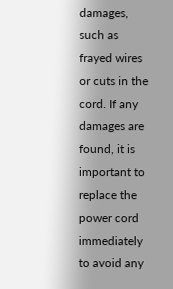damages, such as frayed wires or cuts in the cord. If any damages are found, it is important to replace the power cord immediately to avoid any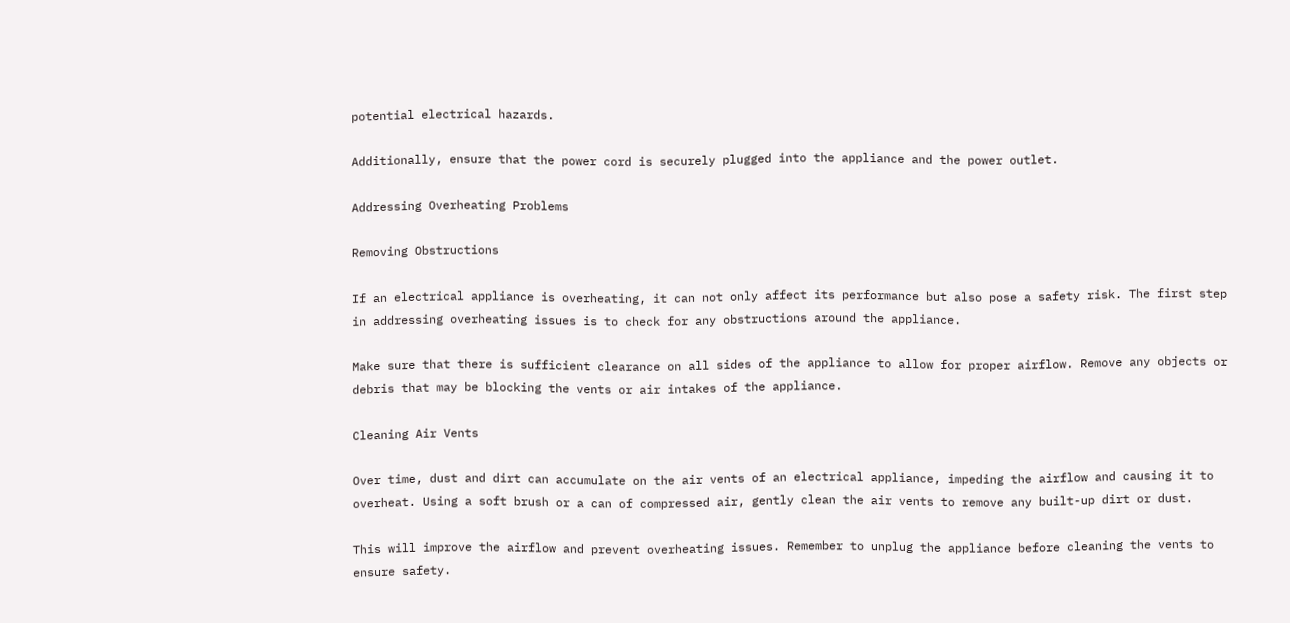potential electrical hazards.

Additionally, ensure that the power cord is securely plugged into the appliance and the power outlet.

Addressing Overheating Problems

Removing Obstructions

If an electrical appliance is overheating, it can not only affect its performance but also pose a safety risk. The first step in addressing overheating issues is to check for any obstructions around the appliance.

Make sure that there is sufficient clearance on all sides of the appliance to allow for proper airflow. Remove any objects or debris that may be blocking the vents or air intakes of the appliance.

Cleaning Air Vents

Over time, dust and dirt can accumulate on the air vents of an electrical appliance, impeding the airflow and causing it to overheat. Using a soft brush or a can of compressed air, gently clean the air vents to remove any built-up dirt or dust.

This will improve the airflow and prevent overheating issues. Remember to unplug the appliance before cleaning the vents to ensure safety.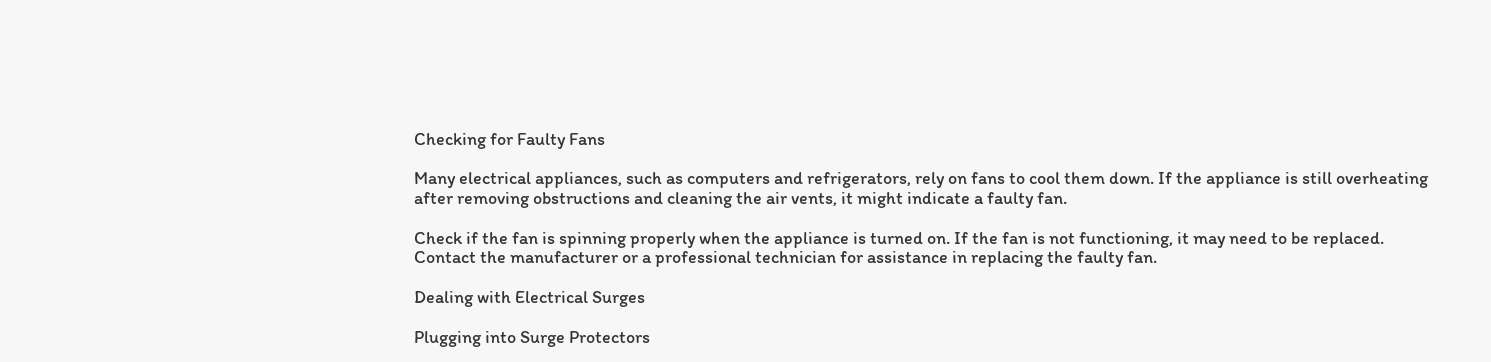Checking for Faulty Fans

Many electrical appliances, such as computers and refrigerators, rely on fans to cool them down. If the appliance is still overheating after removing obstructions and cleaning the air vents, it might indicate a faulty fan.

Check if the fan is spinning properly when the appliance is turned on. If the fan is not functioning, it may need to be replaced. Contact the manufacturer or a professional technician for assistance in replacing the faulty fan.

Dealing with Electrical Surges

Plugging into Surge Protectors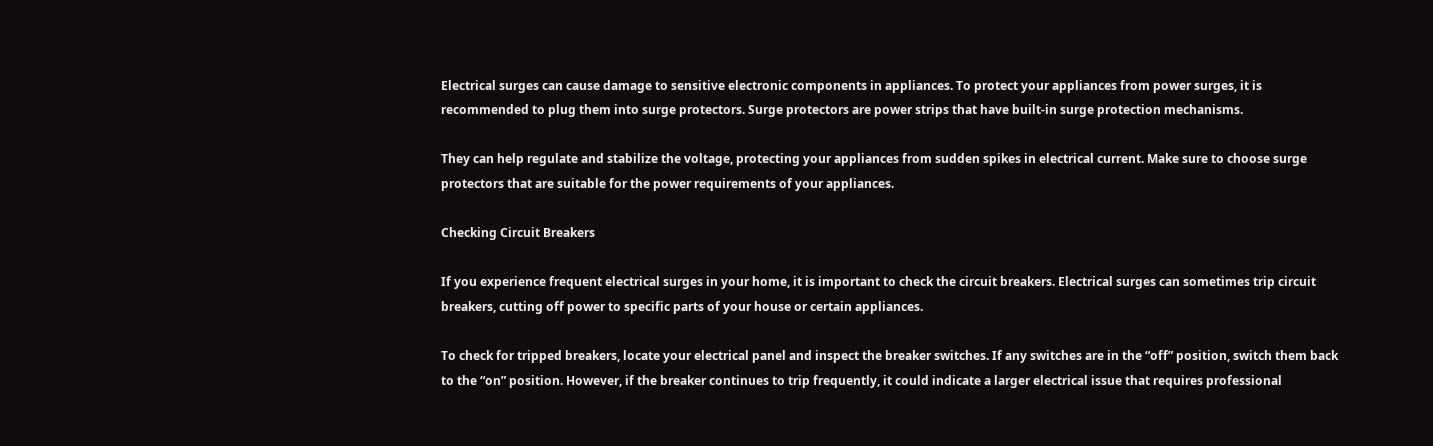Electrical surges can cause damage to sensitive electronic components in appliances. To protect your appliances from power surges, it is recommended to plug them into surge protectors. Surge protectors are power strips that have built-in surge protection mechanisms.

They can help regulate and stabilize the voltage, protecting your appliances from sudden spikes in electrical current. Make sure to choose surge protectors that are suitable for the power requirements of your appliances.

Checking Circuit Breakers

If you experience frequent electrical surges in your home, it is important to check the circuit breakers. Electrical surges can sometimes trip circuit breakers, cutting off power to specific parts of your house or certain appliances.

To check for tripped breakers, locate your electrical panel and inspect the breaker switches. If any switches are in the “off” position, switch them back to the “on” position. However, if the breaker continues to trip frequently, it could indicate a larger electrical issue that requires professional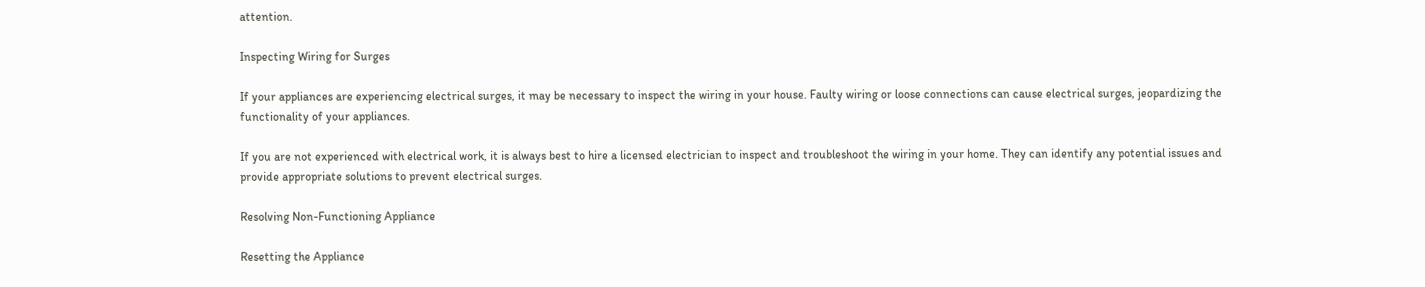attention.

Inspecting Wiring for Surges

If your appliances are experiencing electrical surges, it may be necessary to inspect the wiring in your house. Faulty wiring or loose connections can cause electrical surges, jeopardizing the functionality of your appliances.

If you are not experienced with electrical work, it is always best to hire a licensed electrician to inspect and troubleshoot the wiring in your home. They can identify any potential issues and provide appropriate solutions to prevent electrical surges.

Resolving Non-Functioning Appliance

Resetting the Appliance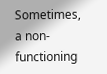Sometimes, a non-functioning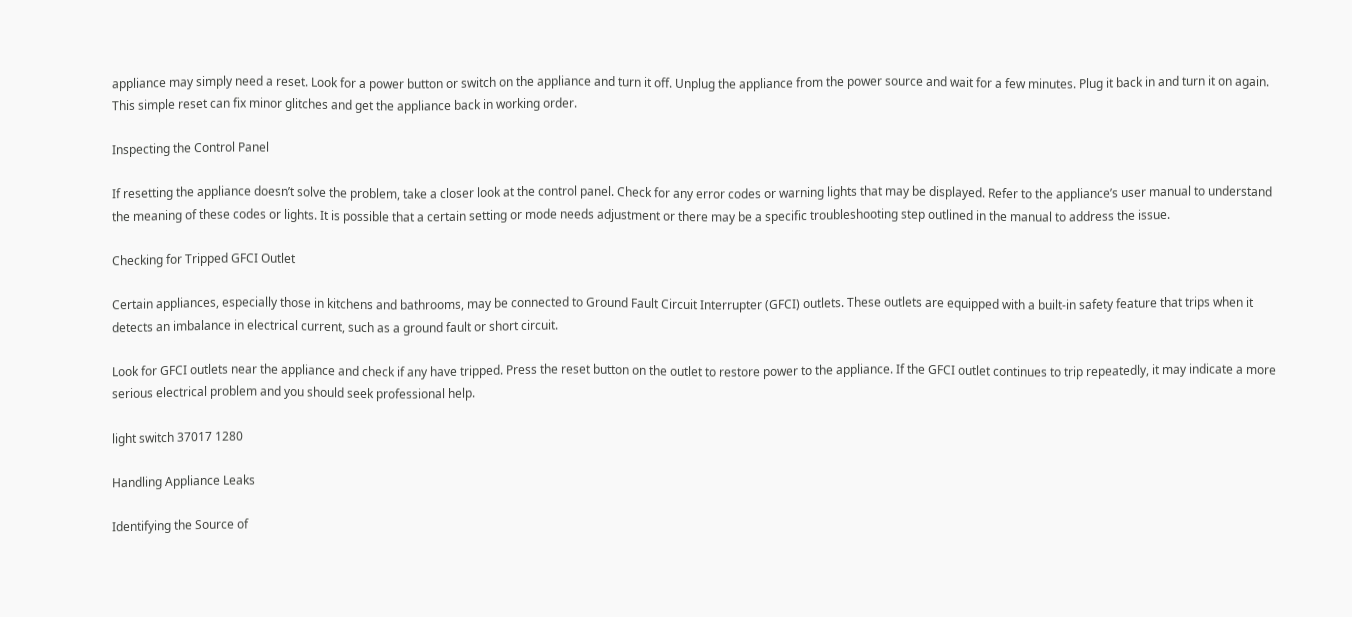appliance may simply need a reset. Look for a power button or switch on the appliance and turn it off. Unplug the appliance from the power source and wait for a few minutes. Plug it back in and turn it on again. This simple reset can fix minor glitches and get the appliance back in working order.

Inspecting the Control Panel

If resetting the appliance doesn’t solve the problem, take a closer look at the control panel. Check for any error codes or warning lights that may be displayed. Refer to the appliance’s user manual to understand the meaning of these codes or lights. It is possible that a certain setting or mode needs adjustment or there may be a specific troubleshooting step outlined in the manual to address the issue.

Checking for Tripped GFCI Outlet

Certain appliances, especially those in kitchens and bathrooms, may be connected to Ground Fault Circuit Interrupter (GFCI) outlets. These outlets are equipped with a built-in safety feature that trips when it detects an imbalance in electrical current, such as a ground fault or short circuit.

Look for GFCI outlets near the appliance and check if any have tripped. Press the reset button on the outlet to restore power to the appliance. If the GFCI outlet continues to trip repeatedly, it may indicate a more serious electrical problem and you should seek professional help.

light switch 37017 1280

Handling Appliance Leaks

Identifying the Source of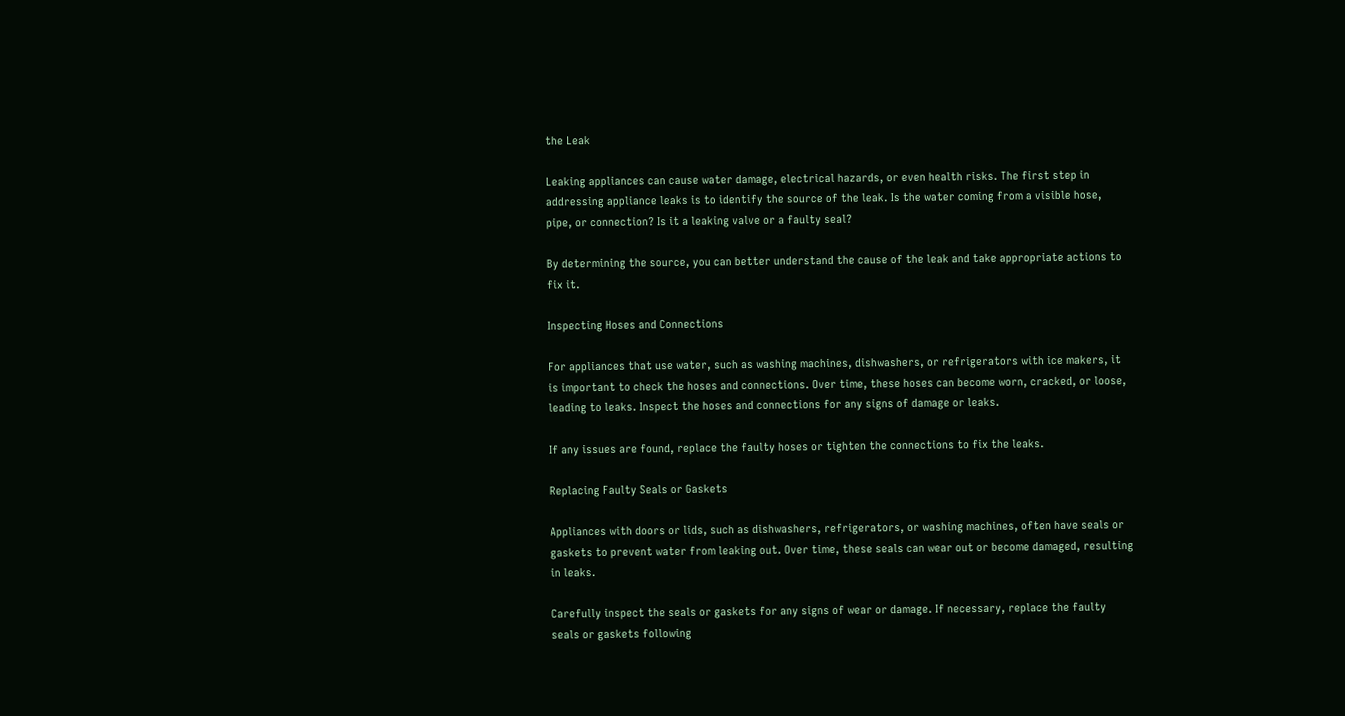the Leak

Leaking appliances can cause water damage, electrical hazards, or even health risks. The first step in addressing appliance leaks is to identify the source of the leak. Is the water coming from a visible hose, pipe, or connection? Is it a leaking valve or a faulty seal?

By determining the source, you can better understand the cause of the leak and take appropriate actions to fix it.

Inspecting Hoses and Connections

For appliances that use water, such as washing machines, dishwashers, or refrigerators with ice makers, it is important to check the hoses and connections. Over time, these hoses can become worn, cracked, or loose, leading to leaks. Inspect the hoses and connections for any signs of damage or leaks.

If any issues are found, replace the faulty hoses or tighten the connections to fix the leaks.

Replacing Faulty Seals or Gaskets

Appliances with doors or lids, such as dishwashers, refrigerators, or washing machines, often have seals or gaskets to prevent water from leaking out. Over time, these seals can wear out or become damaged, resulting in leaks.

Carefully inspect the seals or gaskets for any signs of wear or damage. If necessary, replace the faulty seals or gaskets following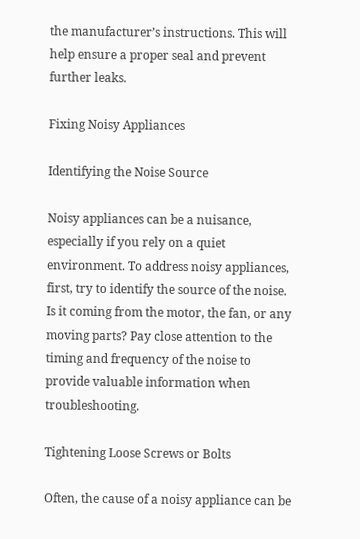the manufacturer’s instructions. This will help ensure a proper seal and prevent further leaks.

Fixing Noisy Appliances

Identifying the Noise Source

Noisy appliances can be a nuisance, especially if you rely on a quiet environment. To address noisy appliances, first, try to identify the source of the noise. Is it coming from the motor, the fan, or any moving parts? Pay close attention to the timing and frequency of the noise to provide valuable information when troubleshooting.

Tightening Loose Screws or Bolts

Often, the cause of a noisy appliance can be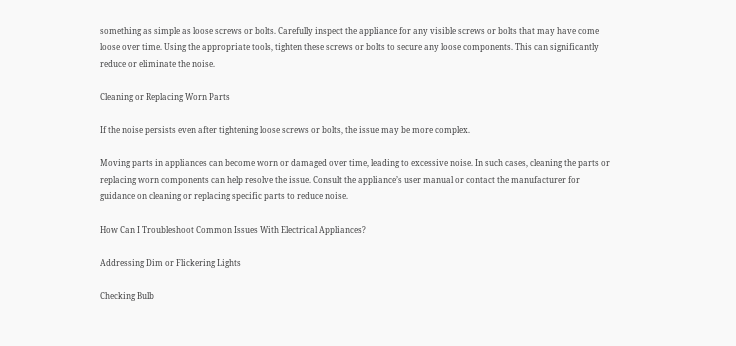something as simple as loose screws or bolts. Carefully inspect the appliance for any visible screws or bolts that may have come loose over time. Using the appropriate tools, tighten these screws or bolts to secure any loose components. This can significantly reduce or eliminate the noise.

Cleaning or Replacing Worn Parts

If the noise persists even after tightening loose screws or bolts, the issue may be more complex.

Moving parts in appliances can become worn or damaged over time, leading to excessive noise. In such cases, cleaning the parts or replacing worn components can help resolve the issue. Consult the appliance’s user manual or contact the manufacturer for guidance on cleaning or replacing specific parts to reduce noise.

How Can I Troubleshoot Common Issues With Electrical Appliances?

Addressing Dim or Flickering Lights

Checking Bulb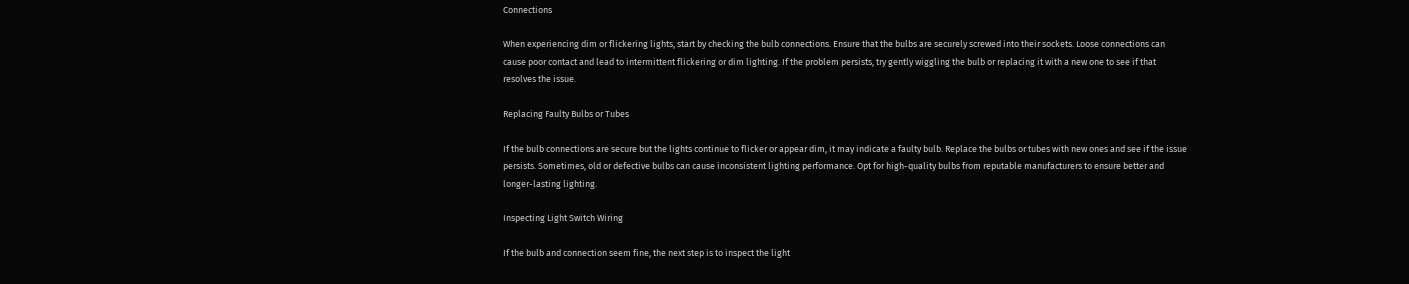Connections

When experiencing dim or flickering lights, start by checking the bulb connections. Ensure that the bulbs are securely screwed into their sockets. Loose connections can cause poor contact and lead to intermittent flickering or dim lighting. If the problem persists, try gently wiggling the bulb or replacing it with a new one to see if that resolves the issue.

Replacing Faulty Bulbs or Tubes

If the bulb connections are secure but the lights continue to flicker or appear dim, it may indicate a faulty bulb. Replace the bulbs or tubes with new ones and see if the issue persists. Sometimes, old or defective bulbs can cause inconsistent lighting performance. Opt for high-quality bulbs from reputable manufacturers to ensure better and longer-lasting lighting.

Inspecting Light Switch Wiring

If the bulb and connection seem fine, the next step is to inspect the light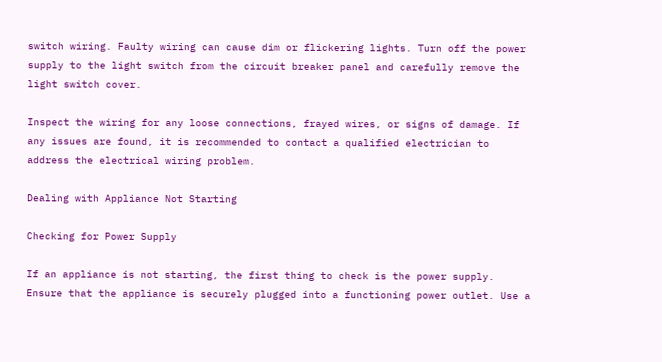switch wiring. Faulty wiring can cause dim or flickering lights. Turn off the power supply to the light switch from the circuit breaker panel and carefully remove the light switch cover.

Inspect the wiring for any loose connections, frayed wires, or signs of damage. If any issues are found, it is recommended to contact a qualified electrician to address the electrical wiring problem.

Dealing with Appliance Not Starting

Checking for Power Supply

If an appliance is not starting, the first thing to check is the power supply. Ensure that the appliance is securely plugged into a functioning power outlet. Use a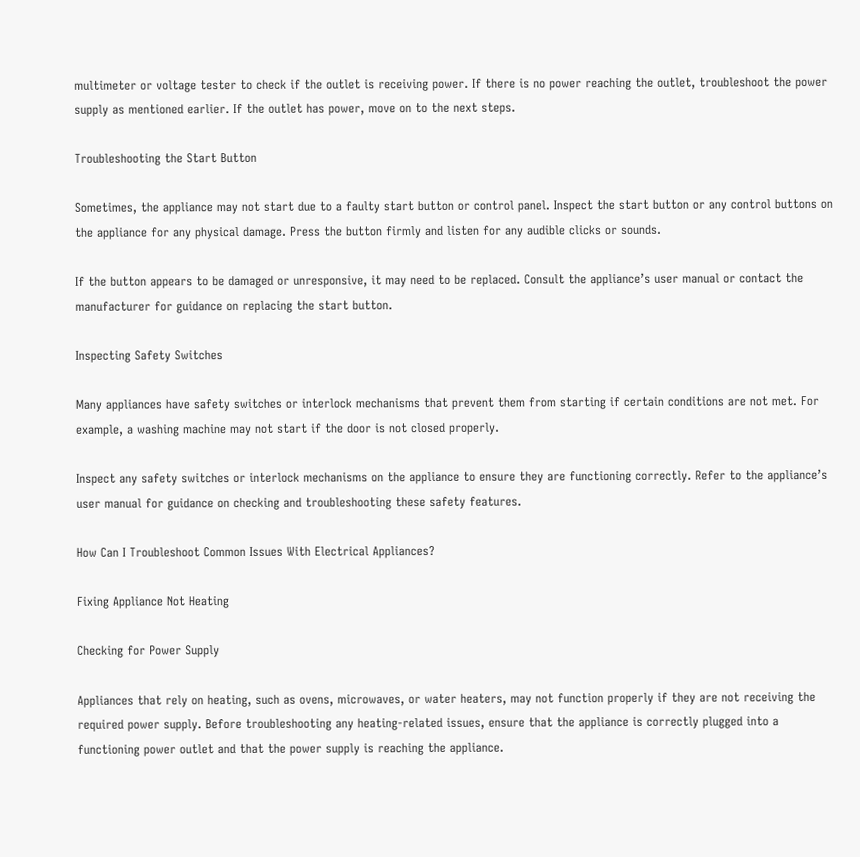multimeter or voltage tester to check if the outlet is receiving power. If there is no power reaching the outlet, troubleshoot the power supply as mentioned earlier. If the outlet has power, move on to the next steps.

Troubleshooting the Start Button

Sometimes, the appliance may not start due to a faulty start button or control panel. Inspect the start button or any control buttons on the appliance for any physical damage. Press the button firmly and listen for any audible clicks or sounds.

If the button appears to be damaged or unresponsive, it may need to be replaced. Consult the appliance’s user manual or contact the manufacturer for guidance on replacing the start button.

Inspecting Safety Switches

Many appliances have safety switches or interlock mechanisms that prevent them from starting if certain conditions are not met. For example, a washing machine may not start if the door is not closed properly.

Inspect any safety switches or interlock mechanisms on the appliance to ensure they are functioning correctly. Refer to the appliance’s user manual for guidance on checking and troubleshooting these safety features.

How Can I Troubleshoot Common Issues With Electrical Appliances?

Fixing Appliance Not Heating

Checking for Power Supply

Appliances that rely on heating, such as ovens, microwaves, or water heaters, may not function properly if they are not receiving the required power supply. Before troubleshooting any heating-related issues, ensure that the appliance is correctly plugged into a functioning power outlet and that the power supply is reaching the appliance.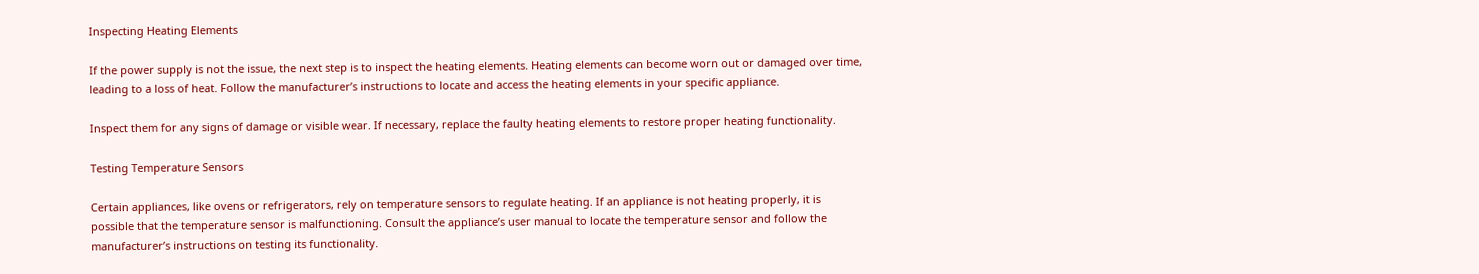Inspecting Heating Elements

If the power supply is not the issue, the next step is to inspect the heating elements. Heating elements can become worn out or damaged over time, leading to a loss of heat. Follow the manufacturer’s instructions to locate and access the heating elements in your specific appliance.

Inspect them for any signs of damage or visible wear. If necessary, replace the faulty heating elements to restore proper heating functionality.

Testing Temperature Sensors

Certain appliances, like ovens or refrigerators, rely on temperature sensors to regulate heating. If an appliance is not heating properly, it is possible that the temperature sensor is malfunctioning. Consult the appliance’s user manual to locate the temperature sensor and follow the manufacturer’s instructions on testing its functionality.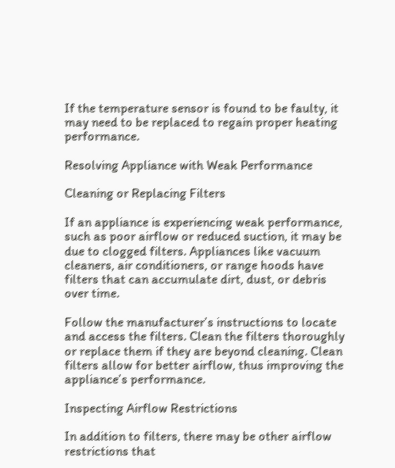If the temperature sensor is found to be faulty, it may need to be replaced to regain proper heating performance.

Resolving Appliance with Weak Performance

Cleaning or Replacing Filters

If an appliance is experiencing weak performance, such as poor airflow or reduced suction, it may be due to clogged filters. Appliances like vacuum cleaners, air conditioners, or range hoods have filters that can accumulate dirt, dust, or debris over time.

Follow the manufacturer’s instructions to locate and access the filters. Clean the filters thoroughly or replace them if they are beyond cleaning. Clean filters allow for better airflow, thus improving the appliance’s performance.

Inspecting Airflow Restrictions

In addition to filters, there may be other airflow restrictions that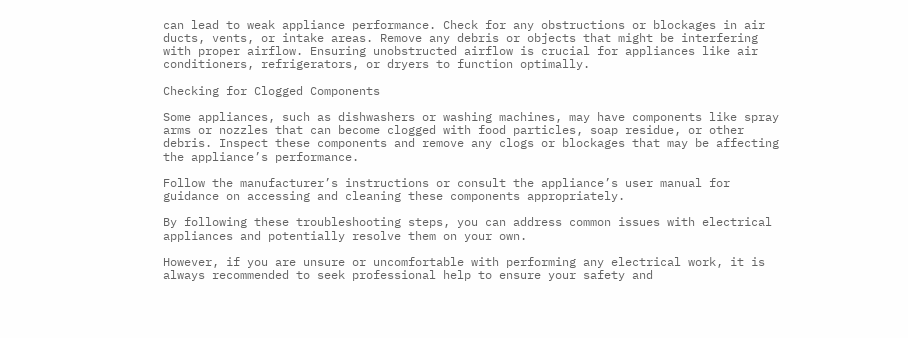can lead to weak appliance performance. Check for any obstructions or blockages in air ducts, vents, or intake areas. Remove any debris or objects that might be interfering with proper airflow. Ensuring unobstructed airflow is crucial for appliances like air conditioners, refrigerators, or dryers to function optimally.

Checking for Clogged Components

Some appliances, such as dishwashers or washing machines, may have components like spray arms or nozzles that can become clogged with food particles, soap residue, or other debris. Inspect these components and remove any clogs or blockages that may be affecting the appliance’s performance.

Follow the manufacturer’s instructions or consult the appliance’s user manual for guidance on accessing and cleaning these components appropriately.

By following these troubleshooting steps, you can address common issues with electrical appliances and potentially resolve them on your own.

However, if you are unsure or uncomfortable with performing any electrical work, it is always recommended to seek professional help to ensure your safety and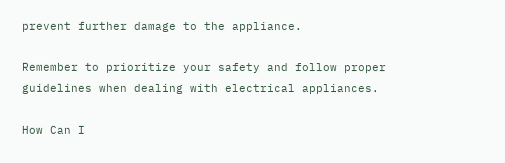prevent further damage to the appliance.

Remember to prioritize your safety and follow proper guidelines when dealing with electrical appliances.

How Can I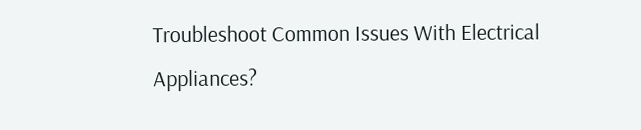Troubleshoot Common Issues With Electrical Appliances?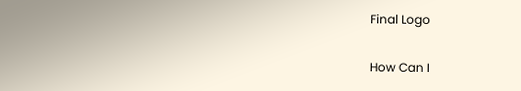Final Logo

How Can I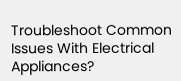Troubleshoot Common Issues With Electrical Appliances?